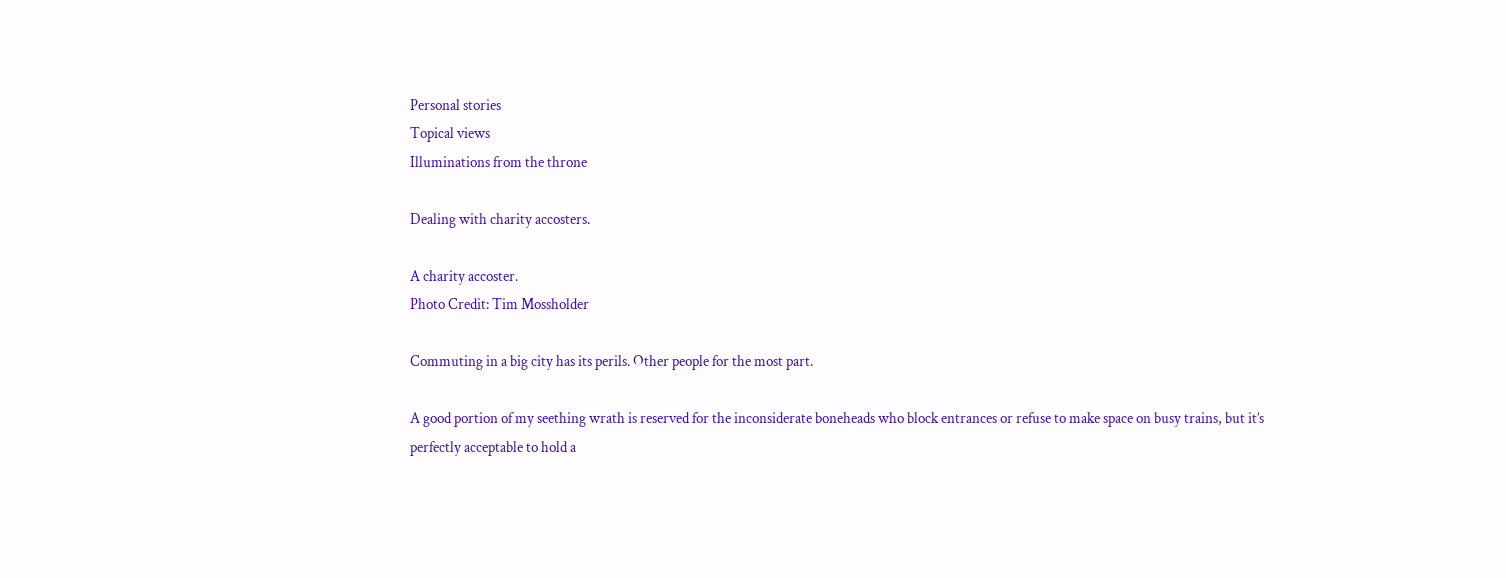Personal stories
Topical views
Illuminations from the throne

Dealing with charity accosters.

A charity accoster.
Photo Credit: Tim Mossholder

Commuting in a big city has its perils. Other people for the most part.

A good portion of my seething wrath is reserved for the inconsiderate boneheads who block entrances or refuse to make space on busy trains, but it’s perfectly acceptable to hold a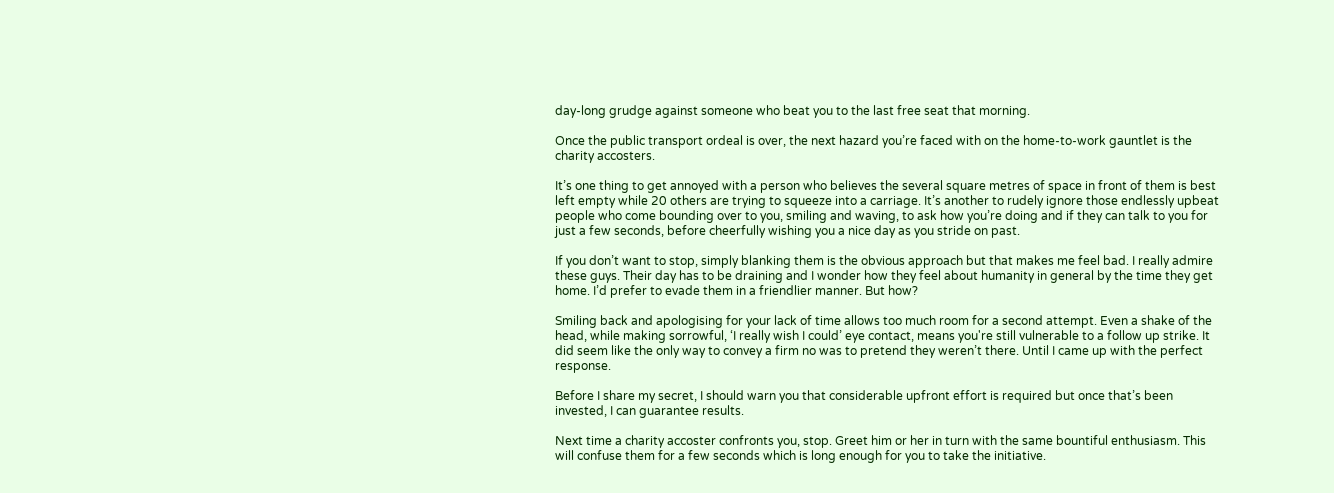day-long grudge against someone who beat you to the last free seat that morning.

Once the public transport ordeal is over, the next hazard you’re faced with on the home-to-work gauntlet is the charity accosters.

It’s one thing to get annoyed with a person who believes the several square metres of space in front of them is best left empty while 20 others are trying to squeeze into a carriage. It’s another to rudely ignore those endlessly upbeat people who come bounding over to you, smiling and waving, to ask how you’re doing and if they can talk to you for just a few seconds, before cheerfully wishing you a nice day as you stride on past.

If you don’t want to stop, simply blanking them is the obvious approach but that makes me feel bad. I really admire these guys. Their day has to be draining and I wonder how they feel about humanity in general by the time they get home. I’d prefer to evade them in a friendlier manner. But how?

Smiling back and apologising for your lack of time allows too much room for a second attempt. Even a shake of the head, while making sorrowful, ‘I really wish I could’ eye contact, means you're still vulnerable to a follow up strike. It did seem like the only way to convey a firm no was to pretend they weren’t there. Until I came up with the perfect response.

Before I share my secret, I should warn you that considerable upfront effort is required but once that’s been invested, I can guarantee results.

Next time a charity accoster confronts you, stop. Greet him or her in turn with the same bountiful enthusiasm. This will confuse them for a few seconds which is long enough for you to take the initiative.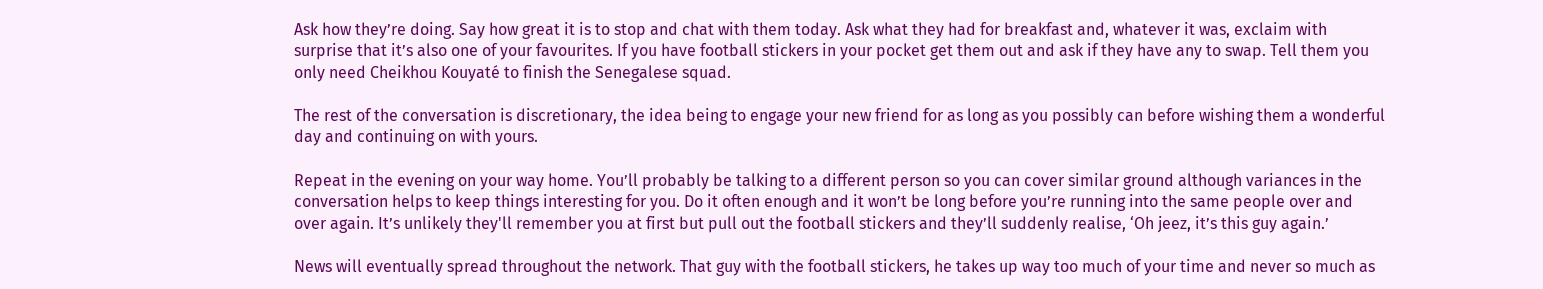Ask how they’re doing. Say how great it is to stop and chat with them today. Ask what they had for breakfast and, whatever it was, exclaim with surprise that it’s also one of your favourites. If you have football stickers in your pocket get them out and ask if they have any to swap. Tell them you only need Cheikhou Kouyaté to finish the Senegalese squad.

The rest of the conversation is discretionary, the idea being to engage your new friend for as long as you possibly can before wishing them a wonderful day and continuing on with yours.

Repeat in the evening on your way home. You’ll probably be talking to a different person so you can cover similar ground although variances in the conversation helps to keep things interesting for you. Do it often enough and it won’t be long before you’re running into the same people over and over again. It’s unlikely they'll remember you at first but pull out the football stickers and they’ll suddenly realise, ‘Oh jeez, it’s this guy again.’

News will eventually spread throughout the network. That guy with the football stickers, he takes up way too much of your time and never so much as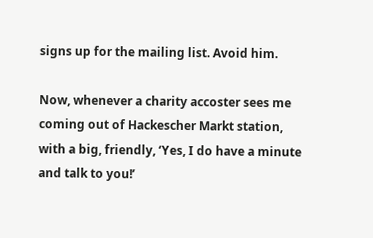signs up for the mailing list. Avoid him.

Now, whenever a charity accoster sees me coming out of Hackescher Markt station, with a big, friendly, ‘Yes, I do have a minute and talk to you!’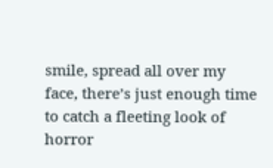smile, spread all over my face, there’s just enough time to catch a fleeting look of horror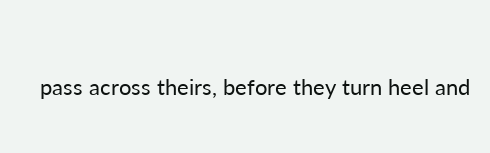pass across theirs, before they turn heel and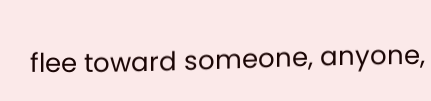flee toward someone, anyone,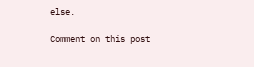else.

Comment on this post